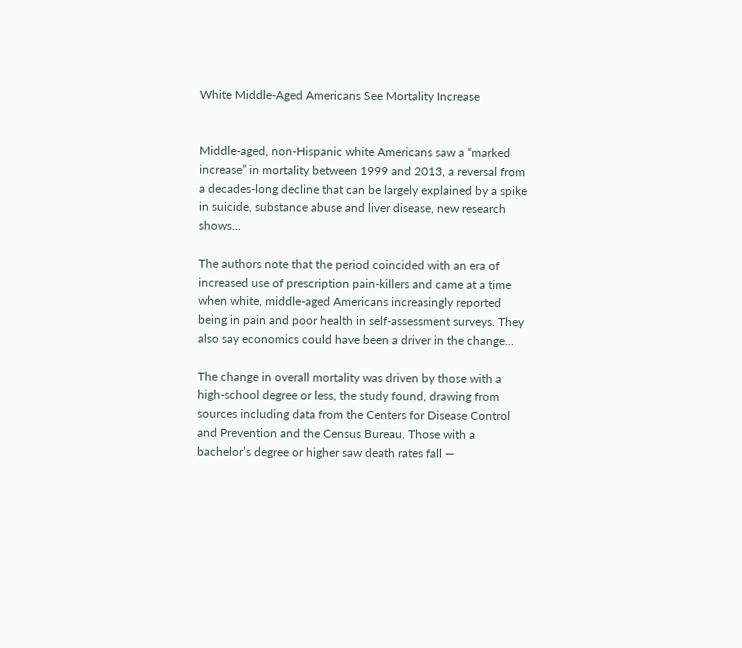White Middle-Aged Americans See Mortality Increase


Middle-aged, non-Hispanic white Americans saw a “marked increase” in mortality between 1999 and 2013, a reversal from a decades-long decline that can be largely explained by a spike in suicide, substance abuse and liver disease, new research shows…

The authors note that the period coincided with an era of increased use of prescription pain-killers and came at a time when white, middle-aged Americans increasingly reported being in pain and poor health in self-assessment surveys. They also say economics could have been a driver in the change…

The change in overall mortality was driven by those with a high-school degree or less, the study found, drawing from sources including data from the Centers for Disease Control and Prevention and the Census Bureau. Those with a bachelor’s degree or higher saw death rates fall —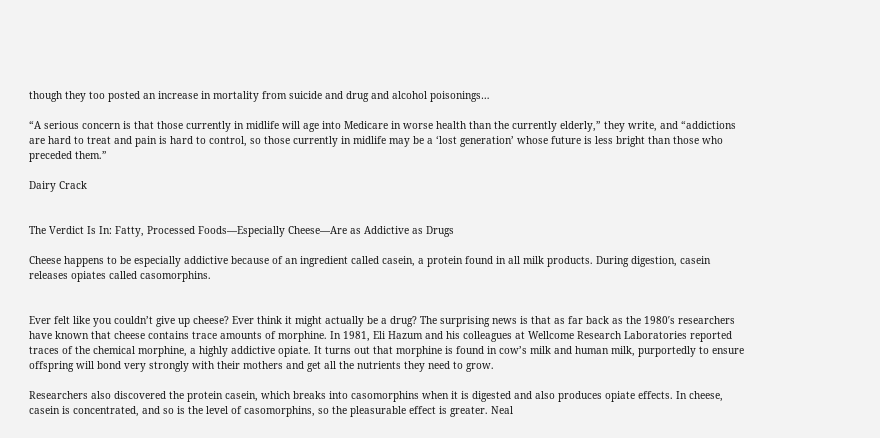though they too posted an increase in mortality from suicide and drug and alcohol poisonings…

“A serious concern is that those currently in midlife will age into Medicare in worse health than the currently elderly,” they write, and “addictions are hard to treat and pain is hard to control, so those currently in midlife may be a ‘lost generation’ whose future is less bright than those who preceded them.”

Dairy Crack


The Verdict Is In: Fatty, Processed Foods—Especially Cheese—Are as Addictive as Drugs

Cheese happens to be especially addictive because of an ingredient called casein, a protein found in all milk products. During digestion, casein releases opiates called casomorphins.


Ever felt like you couldn’t give up cheese? Ever think it might actually be a drug? The surprising news is that as far back as the 1980′s researchers have known that cheese contains trace amounts of morphine. In 1981, Eli Hazum and his colleagues at Wellcome Research Laboratories reported traces of the chemical morphine, a highly addictive opiate. It turns out that morphine is found in cow’s milk and human milk, purportedly to ensure offspring will bond very strongly with their mothers and get all the nutrients they need to grow.

Researchers also discovered the protein casein, which breaks into casomorphins when it is digested and also produces opiate effects. In cheese, casein is concentrated, and so is the level of casomorphins, so the pleasurable effect is greater. Neal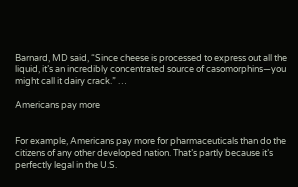Barnard, MD said, “Since cheese is processed to express out all the liquid, it’s an incredibly concentrated source of casomorphins—you might call it dairy crack.” …

Americans pay more


For example, Americans pay more for pharmaceuticals than do the citizens of any other developed nation. That’s partly because it’s perfectly legal in the U.S.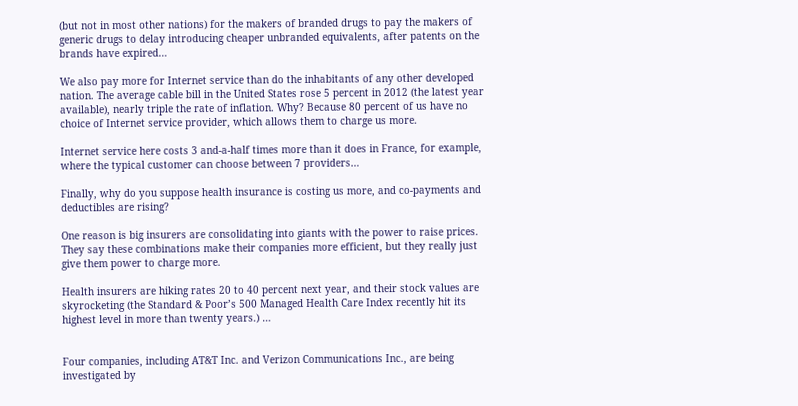(but not in most other nations) for the makers of branded drugs to pay the makers of generic drugs to delay introducing cheaper unbranded equivalents, after patents on the brands have expired…

We also pay more for Internet service than do the inhabitants of any other developed nation. The average cable bill in the United States rose 5 percent in 2012 (the latest year available), nearly triple the rate of inflation. Why? Because 80 percent of us have no choice of Internet service provider, which allows them to charge us more.

Internet service here costs 3 and-a-half times more than it does in France, for example, where the typical customer can choose between 7 providers…

Finally, why do you suppose health insurance is costing us more, and co-payments and deductibles are rising?

One reason is big insurers are consolidating into giants with the power to raise prices. They say these combinations make their companies more efficient, but they really just give them power to charge more.

Health insurers are hiking rates 20 to 40 percent next year, and their stock values are skyrocketing (the Standard & Poor’s 500 Managed Health Care Index recently hit its highest level in more than twenty years.) …


Four companies, including AT&T Inc. and Verizon Communications Inc., are being investigated by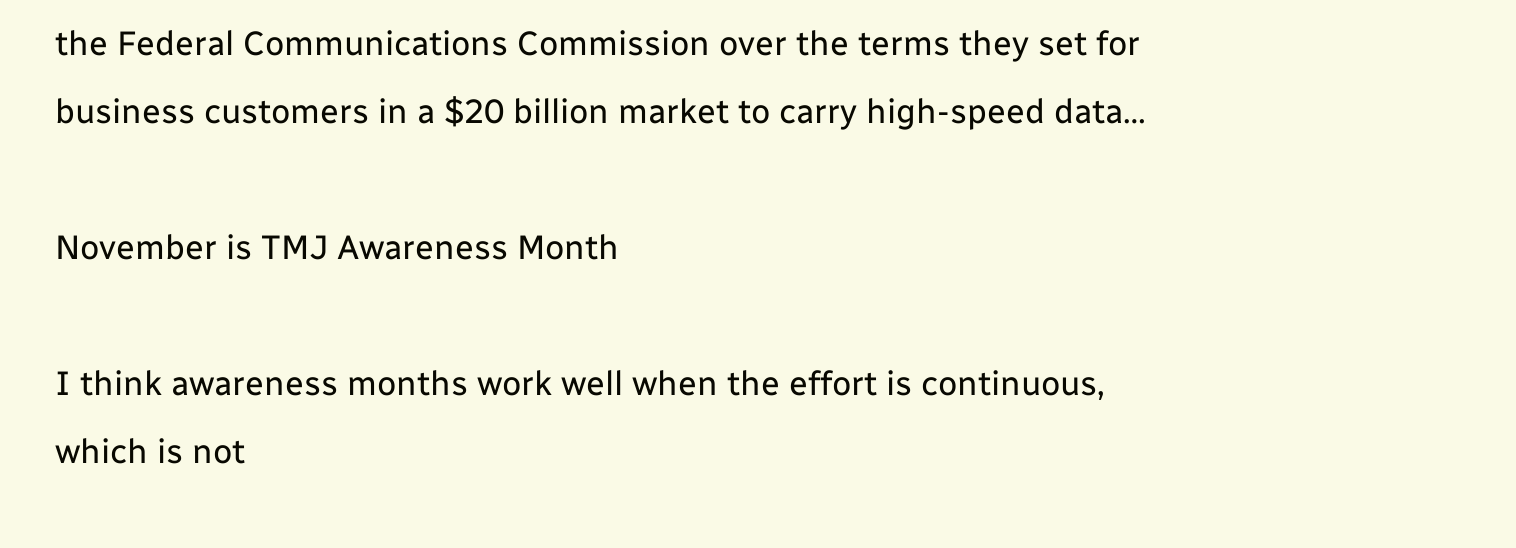the Federal Communications Commission over the terms they set for business customers in a $20 billion market to carry high-speed data…

November is TMJ Awareness Month

I think awareness months work well when the effort is continuous, which is not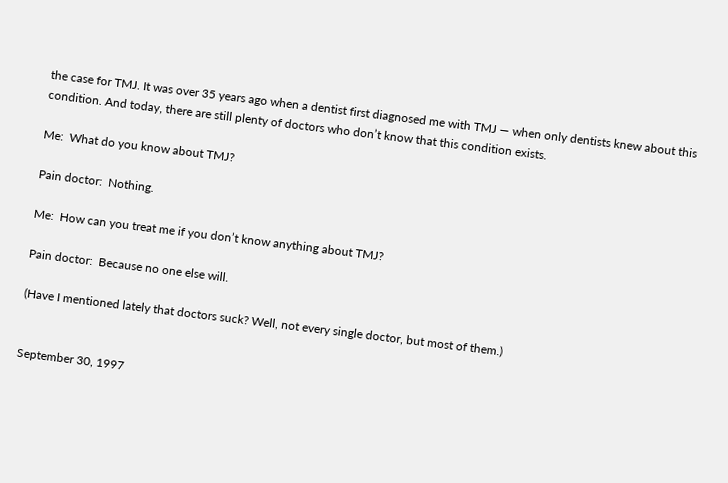the case for TMJ. It was over 35 years ago when a dentist first diagnosed me with TMJ — when only dentists knew about this condition. And today, there are still plenty of doctors who don’t know that this condition exists.

Me:  What do you know about TMJ?

Pain doctor:  Nothing.

Me:  How can you treat me if you don’t know anything about TMJ?

Pain doctor:  Because no one else will.

(Have I mentioned lately that doctors suck? Well, not every single doctor, but most of them.)


September 30, 1997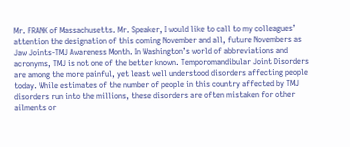Mr. FRANK of Massachusetts. Mr. Speaker, I would like to call to my colleagues’ attention the designation of this coming November and all, future Novembers as Jaw Joints-TMJ Awareness Month. In Washington’s world of abbreviations and acronyms, TMJ is not one of the better known. Temporomandibular Joint Disorders are among the more painful, yet least well understood disorders affecting people today. While estimates of the number of people in this country affected by TMJ disorders run into the millions, these disorders are often mistaken for other ailments or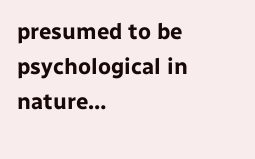presumed to be psychological in nature…